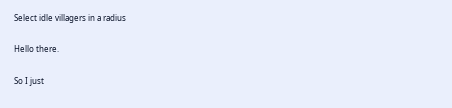Select idle villagers in a radius

Hello there.

So I just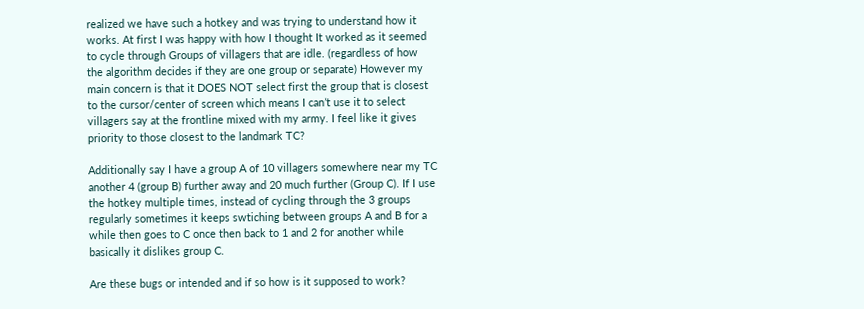realized we have such a hotkey and was trying to understand how it works. At first I was happy with how I thought It worked as it seemed to cycle through Groups of villagers that are idle. (regardless of how the algorithm decides if they are one group or separate) However my main concern is that it DOES NOT select first the group that is closest to the cursor/center of screen which means I can’t use it to select villagers say at the frontline mixed with my army. I feel like it gives priority to those closest to the landmark TC?

Additionally say I have a group A of 10 villagers somewhere near my TC another 4 (group B) further away and 20 much further (Group C). If I use the hotkey multiple times, instead of cycling through the 3 groups regularly sometimes it keeps swtiching between groups A and B for a while then goes to C once then back to 1 and 2 for another while basically it dislikes group C.

Are these bugs or intended and if so how is it supposed to work?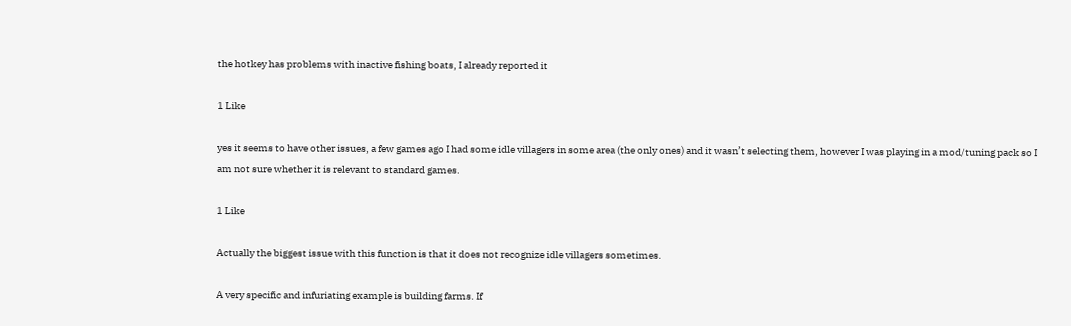the hotkey has problems with inactive fishing boats, I already reported it

1 Like

yes it seems to have other issues, a few games ago I had some idle villagers in some area (the only ones) and it wasn’t selecting them, however I was playing in a mod/tuning pack so I am not sure whether it is relevant to standard games.

1 Like

Actually the biggest issue with this function is that it does not recognize idle villagers sometimes.

A very specific and infuriating example is building farms. If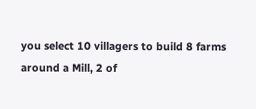you select 10 villagers to build 8 farms around a Mill, 2 of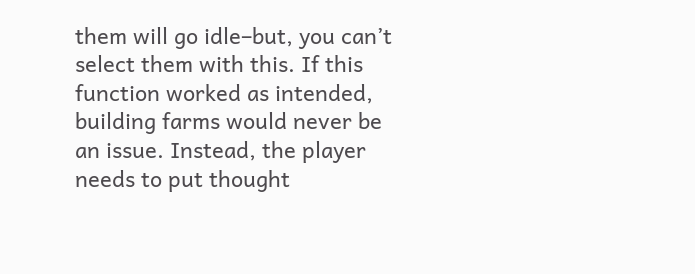them will go idle–but, you can’t select them with this. If this function worked as intended, building farms would never be an issue. Instead, the player needs to put thought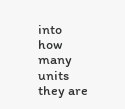into how many units they are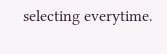selecting everytime.